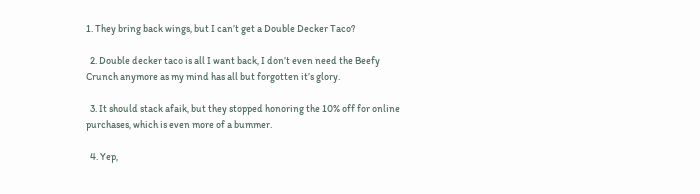1. They bring back wings, but I can’t get a Double Decker Taco?

  2. Double decker taco is all I want back, I don’t even need the Beefy Crunch anymore as my mind has all but forgotten it’s glory.

  3. It should stack afaik, but they stopped honoring the 10% off for online purchases, which is even more of a bummer.

  4. Yep,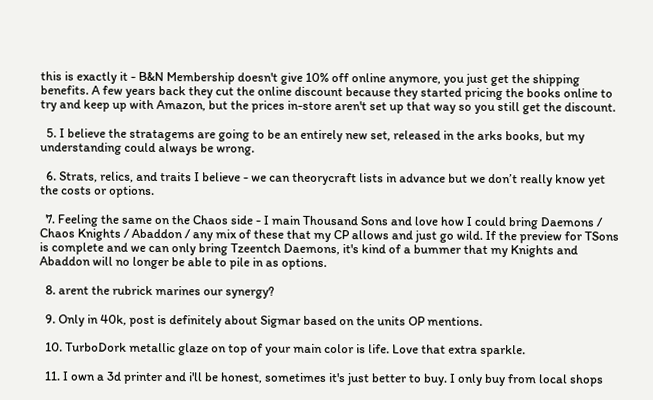this is exactly it - B&N Membership doesn't give 10% off online anymore, you just get the shipping benefits. A few years back they cut the online discount because they started pricing the books online to try and keep up with Amazon, but the prices in-store aren't set up that way so you still get the discount.

  5. I believe the stratagems are going to be an entirely new set, released in the arks books, but my understanding could always be wrong.

  6. Strats, relics, and traits I believe - we can theorycraft lists in advance but we don’t really know yet the costs or options.

  7. Feeling the same on the Chaos side - I main Thousand Sons and love how I could bring Daemons / Chaos Knights / Abaddon / any mix of these that my CP allows and just go wild. If the preview for TSons is complete and we can only bring Tzeentch Daemons, it's kind of a bummer that my Knights and Abaddon will no longer be able to pile in as options.

  8. arent the rubrick marines our synergy?

  9. Only in 40k, post is definitely about Sigmar based on the units OP mentions.

  10. TurboDork metallic glaze on top of your main color is life. Love that extra sparkle.

  11. I own a 3d printer and i'll be honest, sometimes it's just better to buy. I only buy from local shops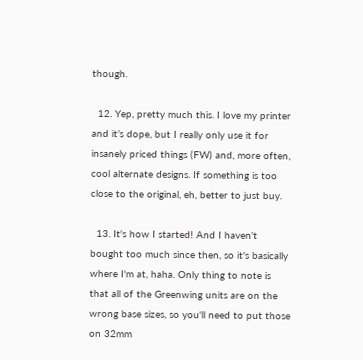though.

  12. Yep, pretty much this. I love my printer and it’s dope, but I really only use it for insanely priced things (FW) and, more often, cool alternate designs. If something is too close to the original, eh, better to just buy.

  13. It's how I started! And I haven't bought too much since then, so it's basically where I'm at, haha. Only thing to note is that all of the Greenwing units are on the wrong base sizes, so you'll need to put those on 32mm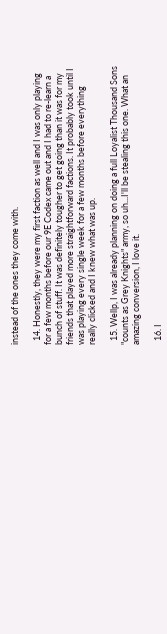instead of the ones they come with.

  14. Honestly, they were my first faction as well and I was only playing for a few months before our 9E Codex came out and I had to re-learn a bunch of stuff. It was definitely tougher to get going than it was for my friends that played more straightforward factions. It probably took until I was playing every single week for a few months before everything really clicked and I knew what was up.

  15. Wellp, I was already planning on doing a full Loyalist Thousand Sons "counts as Grey Knights" army, so uh...I'll be stealing this one. What an amazing conversion, I love it.

  16. I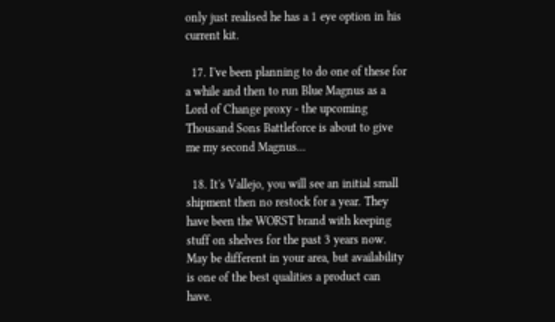only just realised he has a 1 eye option in his current kit.

  17. I've been planning to do one of these for a while and then to run Blue Magnus as a Lord of Change proxy - the upcoming Thousand Sons Battleforce is about to give me my second Magnus...

  18. It's Vallejo, you will see an initial small shipment then no restock for a year. They have been the WORST brand with keeping stuff on shelves for the past 3 years now. May be different in your area, but availability is one of the best qualities a product can have.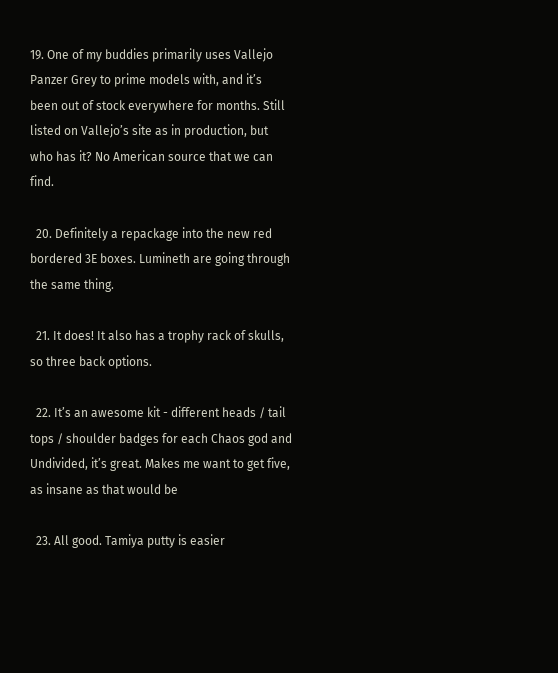19. One of my buddies primarily uses Vallejo Panzer Grey to prime models with, and it’s been out of stock everywhere for months. Still listed on Vallejo’s site as in production, but who has it? No American source that we can find.

  20. Definitely a repackage into the new red bordered 3E boxes. Lumineth are going through the same thing.

  21. It does! It also has a trophy rack of skulls, so three back options.

  22. It’s an awesome kit - different heads / tail tops / shoulder badges for each Chaos god and Undivided, it’s great. Makes me want to get five, as insane as that would be

  23. All good. Tamiya putty is easier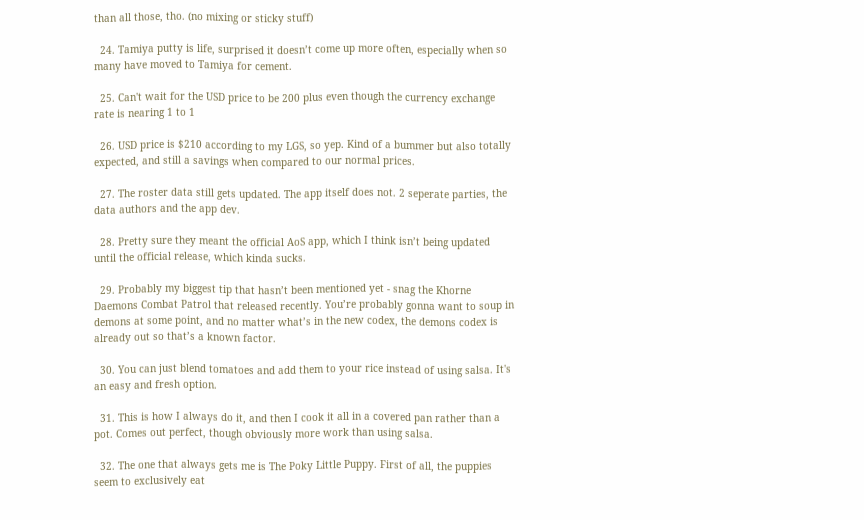than all those, tho. (no mixing or sticky stuff)

  24. Tamiya putty is life, surprised it doesn’t come up more often, especially when so many have moved to Tamiya for cement.

  25. Can't wait for the USD price to be 200 plus even though the currency exchange rate is nearing 1 to 1

  26. USD price is $210 according to my LGS, so yep. Kind of a bummer but also totally expected, and still a savings when compared to our normal prices.

  27. The roster data still gets updated. The app itself does not. 2 seperate parties, the data authors and the app dev.

  28. Pretty sure they meant the official AoS app, which I think isn’t being updated until the official release, which kinda sucks.

  29. Probably my biggest tip that hasn’t been mentioned yet - snag the Khorne Daemons Combat Patrol that released recently. You’re probably gonna want to soup in demons at some point, and no matter what’s in the new codex, the demons codex is already out so that’s a known factor.

  30. You can just blend tomatoes and add them to your rice instead of using salsa. It's an easy and fresh option.

  31. This is how I always do it, and then I cook it all in a covered pan rather than a pot. Comes out perfect, though obviously more work than using salsa.

  32. The one that always gets me is The Poky Little Puppy. First of all, the puppies seem to exclusively eat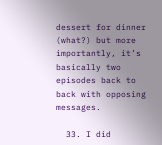dessert for dinner (what?) but more importantly, it’s basically two episodes back to back with opposing messages.

  33. I did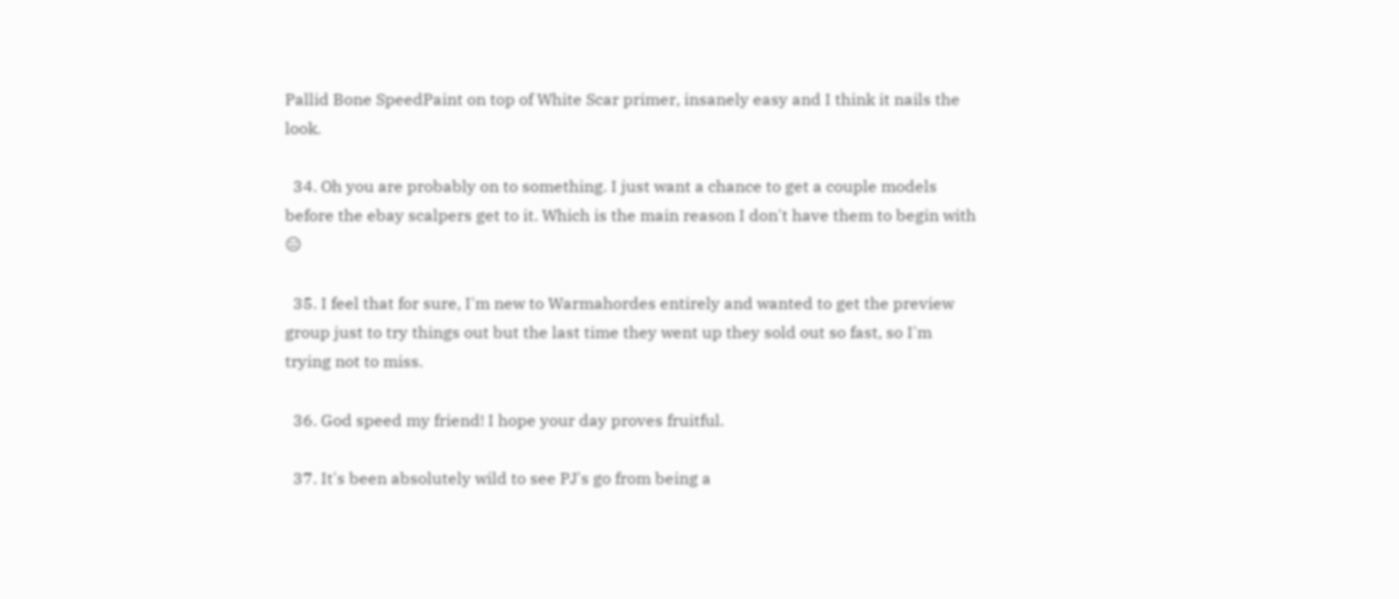Pallid Bone SpeedPaint on top of White Scar primer, insanely easy and I think it nails the look.

  34. Oh you are probably on to something. I just want a chance to get a couple models before the ebay scalpers get to it. Which is the main reason I don't have them to begin with 😑

  35. I feel that for sure, I'm new to Warmahordes entirely and wanted to get the preview group just to try things out but the last time they went up they sold out so fast, so I'm trying not to miss.

  36. God speed my friend! I hope your day proves fruitful.

  37. It's been absolutely wild to see PJ's go from being a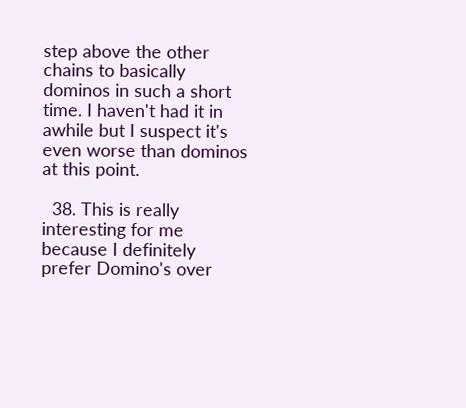step above the other chains to basically dominos in such a short time. I haven't had it in awhile but I suspect it's even worse than dominos at this point.

  38. This is really interesting for me because I definitely prefer Domino's over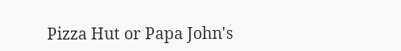Pizza Hut or Papa John's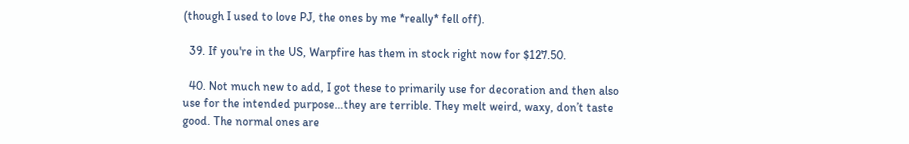(though I used to love PJ, the ones by me *really* fell off).

  39. If you're in the US, Warpfire has them in stock right now for $127.50.

  40. Not much new to add, I got these to primarily use for decoration and then also use for the intended purpose…they are terrible. They melt weird, waxy, don’t taste good. The normal ones are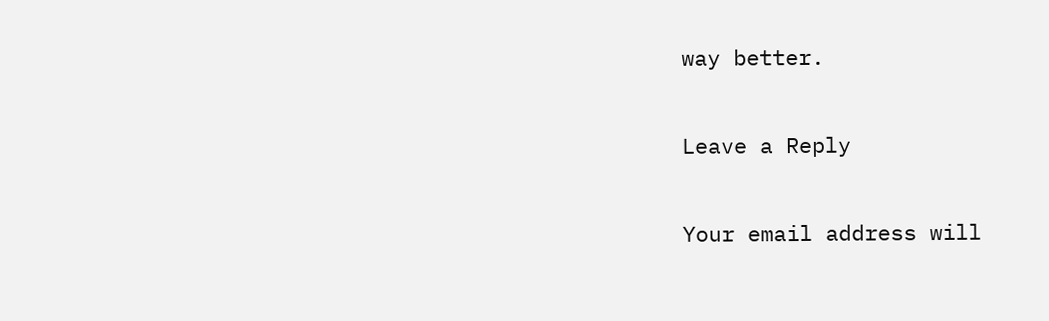way better.

Leave a Reply

Your email address will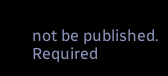not be published. Required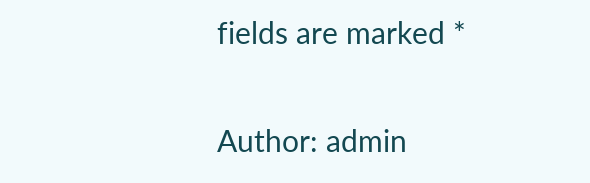fields are marked *

Author: admin